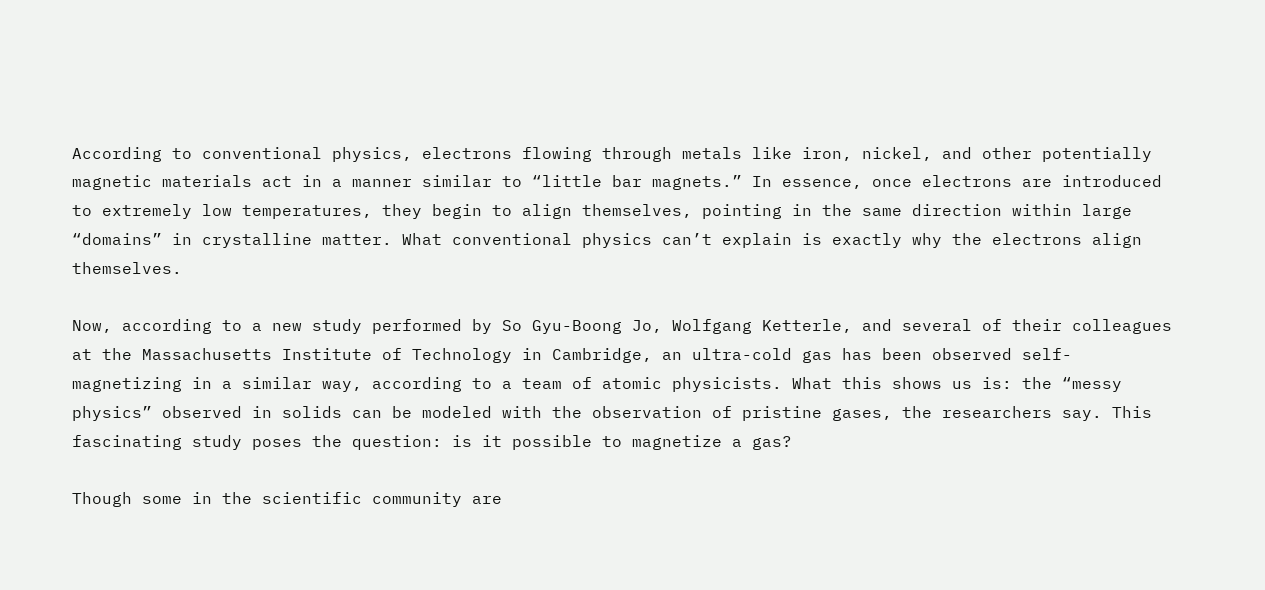According to conventional physics, electrons flowing through metals like iron, nickel, and other potentially magnetic materials act in a manner similar to “little bar magnets.” In essence, once electrons are introduced to extremely low temperatures, they begin to align themselves, pointing in the same direction within large “domains” in crystalline matter. What conventional physics can’t explain is exactly why the electrons align themselves.

Now, according to a new study performed by So Gyu-Boong Jo, Wolfgang Ketterle, and several of their colleagues at the Massachusetts Institute of Technology in Cambridge, an ultra-cold gas has been observed self-magnetizing in a similar way, according to a team of atomic physicists. What this shows us is: the “messy physics” observed in solids can be modeled with the observation of pristine gases, the researchers say. This fascinating study poses the question: is it possible to magnetize a gas?

Though some in the scientific community are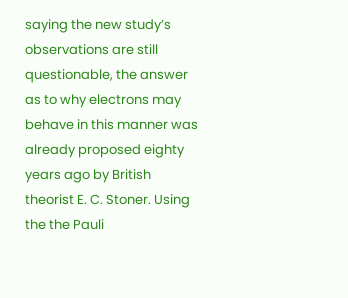saying the new study’s observations are still questionable, the answer as to why electrons may behave in this manner was already proposed eighty years ago by British theorist E. C. Stoner. Using the the Pauli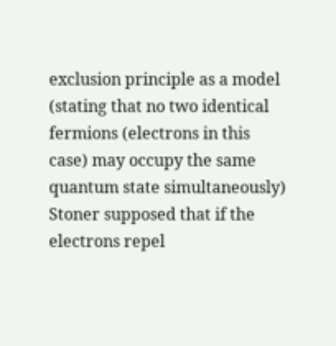exclusion principle as a model (stating that no two identical fermions (electrons in this case) may occupy the same quantum state simultaneously) Stoner supposed that if the electrons repel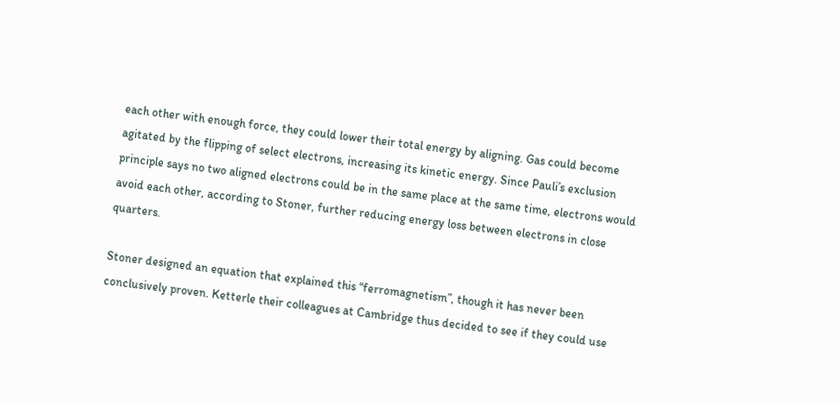each other with enough force, they could lower their total energy by aligning. Gas could become agitated by the flipping of select electrons, increasing its kinetic energy. Since Pauli’s exclusion principle says no two aligned electrons could be in the same place at the same time, electrons would avoid each other, according to Stoner, further reducing energy loss between electrons in close quarters.

Stoner designed an equation that explained this “ferromagnetism”, though it has never been conclusively proven. Ketterle their colleagues at Cambridge thus decided to see if they could use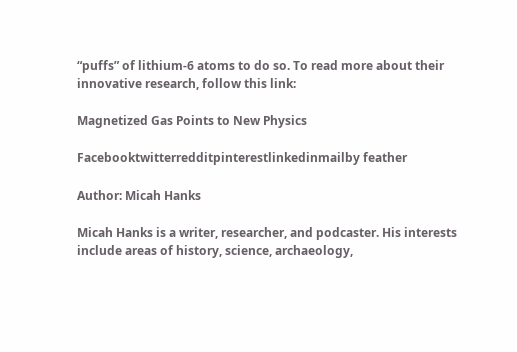“puffs” of lithium-6 atoms to do so. To read more about their innovative research, follow this link:

Magnetized Gas Points to New Physics

Facebooktwitterredditpinterestlinkedinmailby feather

Author: Micah Hanks

Micah Hanks is a writer, researcher, and podcaster. His interests include areas of history, science, archaeology,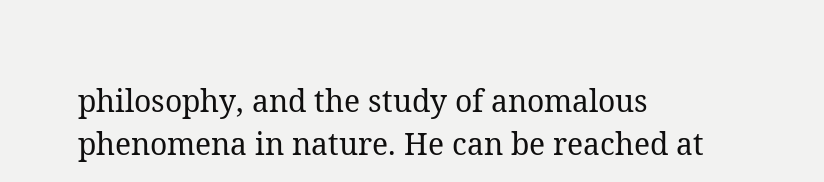philosophy, and the study of anomalous phenomena in nature. He can be reached at